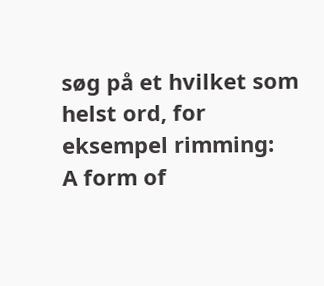søg på et hvilket som helst ord, for eksempel rimming:
A form of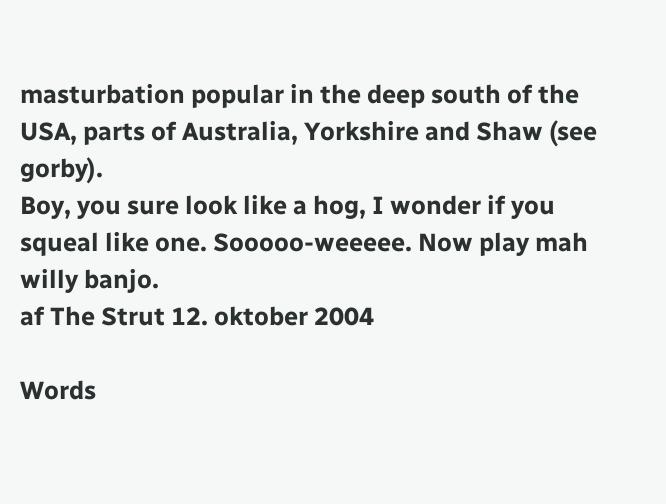masturbation popular in the deep south of the USA, parts of Australia, Yorkshire and Shaw (see gorby).
Boy, you sure look like a hog, I wonder if you squeal like one. Sooooo-weeeee. Now play mah willy banjo.
af The Strut 12. oktober 2004

Words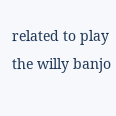related to play the willy banjo